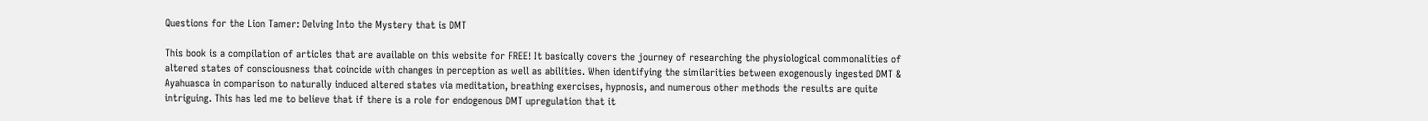Questions for the Lion Tamer: Delving Into the Mystery that is DMT

This book is a compilation of articles that are available on this website for FREE! It basically covers the journey of researching the physiological commonalities of altered states of consciousness that coincide with changes in perception as well as abilities. When identifying the similarities between exogenously ingested DMT & Ayahuasca in comparison to naturally induced altered states via meditation, breathing exercises, hypnosis, and numerous other methods the results are quite intriguing. This has led me to believe that if there is a role for endogenous DMT upregulation that it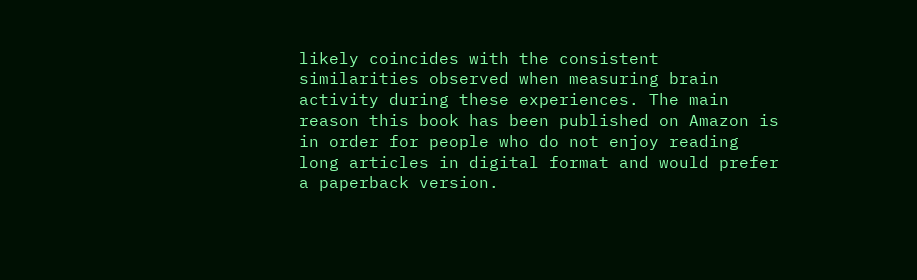likely coincides with the consistent similarities observed when measuring brain activity during these experiences. The main reason this book has been published on Amazon is in order for people who do not enjoy reading long articles in digital format and would prefer a paperback version.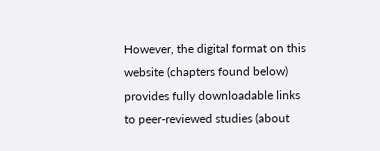However, the digital format on this website (chapters found below) provides fully downloadable links to peer-reviewed studies (about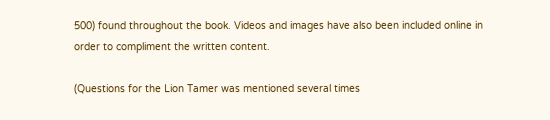500) found throughout the book. Videos and images have also been included online in order to compliment the written content.

(Questions for the Lion Tamer was mentioned several times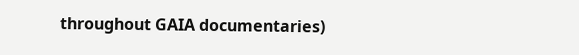throughout GAIA documentaries)